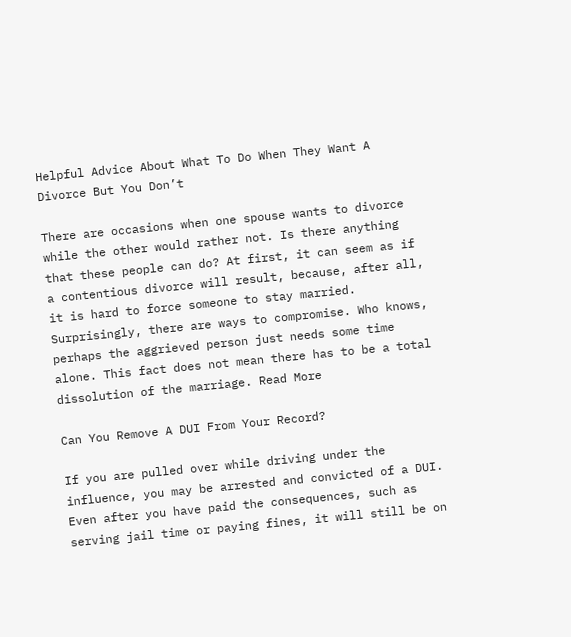Helpful Advice About What To Do When They Want A Divorce But You Don’t

There are occasions when one spouse wants to divorce while the other would rather not. Is there anything that these people can do? At first, it can seem as if a contentious divorce will result, because, after all, it is hard to force someone to stay married. Surprisingly, there are ways to compromise. Who knows, perhaps the aggrieved person just needs some time alone. This fact does not mean there has to be a total dissolution of the marriage. Read More

Can You Remove A DUI From Your Record?

If you are pulled over while driving under the influence, you may be arrested and convicted of a DUI. Even after you have paid the consequences, such as serving jail time or paying fines, it will still be on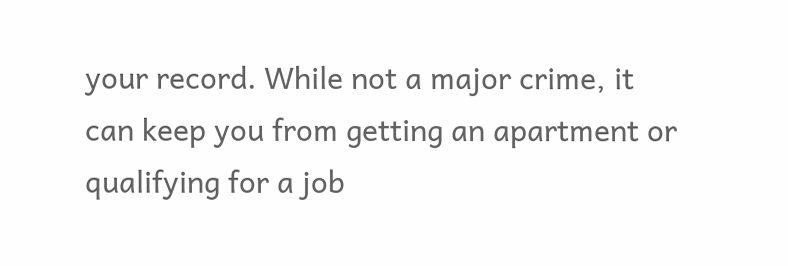your record. While not a major crime, it can keep you from getting an apartment or qualifying for a job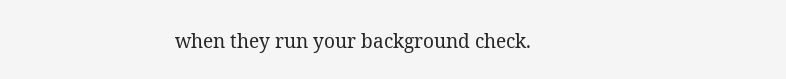when they run your background check.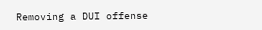Removing a DUI offense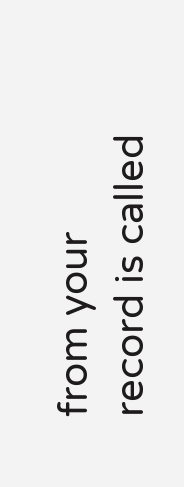from your record is called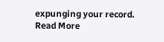expunging your record. Read More